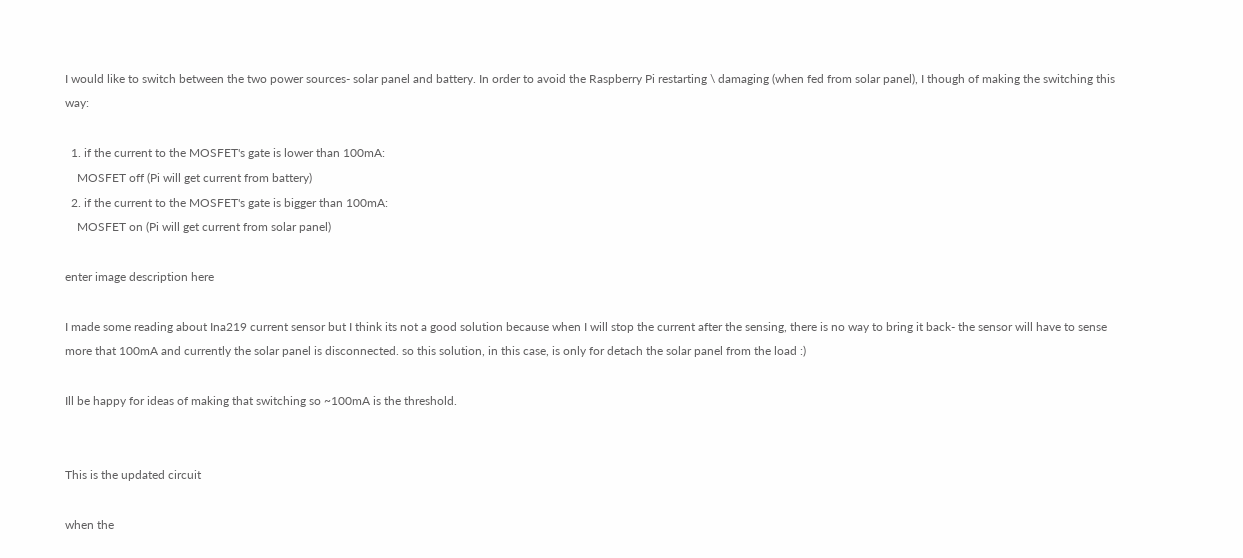I would like to switch between the two power sources- solar panel and battery. In order to avoid the Raspberry Pi restarting \ damaging (when fed from solar panel), I though of making the switching this way:

  1. if the current to the MOSFET's gate is lower than 100mA:
    MOSFET off (Pi will get current from battery)
  2. if the current to the MOSFET's gate is bigger than 100mA:
    MOSFET on (Pi will get current from solar panel)

enter image description here

I made some reading about Ina219 current sensor but I think its not a good solution because when I will stop the current after the sensing, there is no way to bring it back- the sensor will have to sense more that 100mA and currently the solar panel is disconnected. so this solution, in this case, is only for detach the solar panel from the load :)

Ill be happy for ideas of making that switching so ~100mA is the threshold.


This is the updated circuit

when the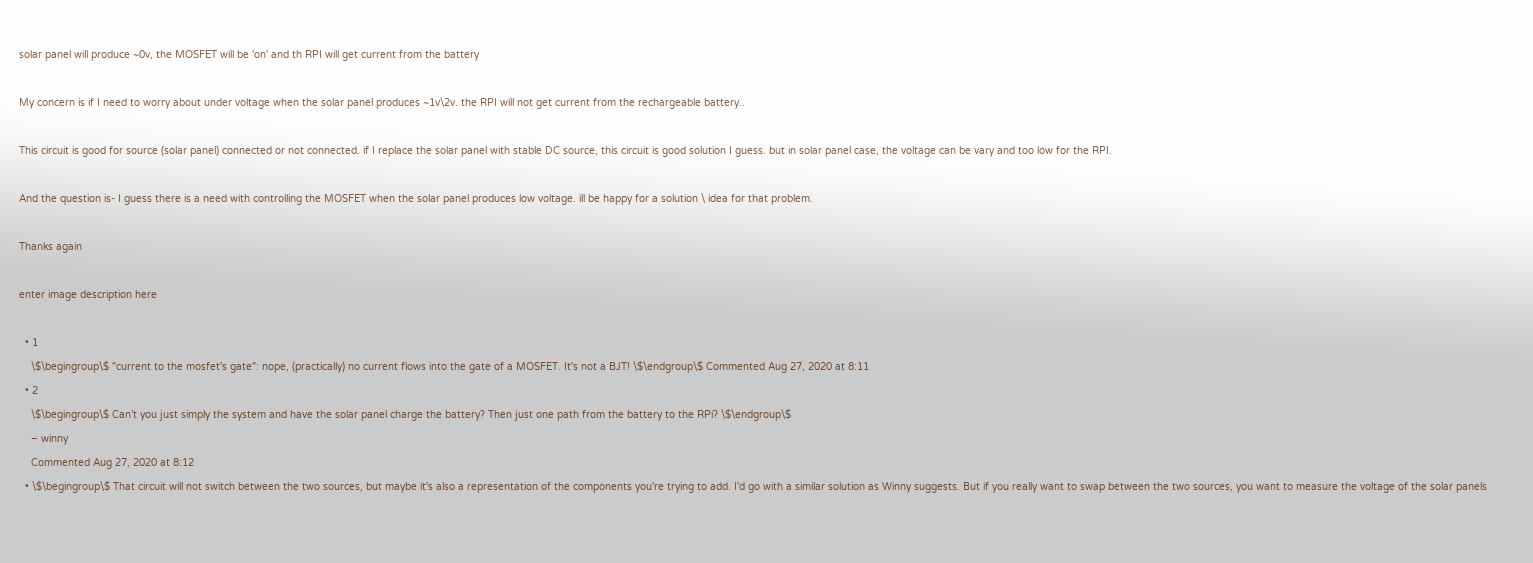solar panel will produce ~0v, the MOSFET will be 'on' and th RPI will get current from the battery

My concern is if I need to worry about under voltage when the solar panel produces ~1v\2v. the RPI will not get current from the rechargeable battery..

This circuit is good for source (solar panel) connected or not connected. if I replace the solar panel with stable DC source, this circuit is good solution I guess. but in solar panel case, the voltage can be vary and too low for the RPI.

And the question is- I guess there is a need with controlling the MOSFET when the solar panel produces low voltage. ill be happy for a solution \ idea for that problem.

Thanks again

enter image description here

  • 1
    \$\begingroup\$ "current to the mosfet's gate": nope, (practically) no current flows into the gate of a MOSFET. It's not a BJT! \$\endgroup\$ Commented Aug 27, 2020 at 8:11
  • 2
    \$\begingroup\$ Can’t you just simply the system and have the solar panel charge the battery? Then just one path from the battery to the RPi? \$\endgroup\$
    – winny
    Commented Aug 27, 2020 at 8:12
  • \$\begingroup\$ That circuit will not switch between the two sources, but maybe it's also a representation of the components you're trying to add. I'd go with a similar solution as Winny suggests. But if you really want to swap between the two sources, you want to measure the voltage of the solar panels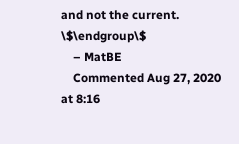and not the current. \$\endgroup\$
    – MatBE
    Commented Aug 27, 2020 at 8:16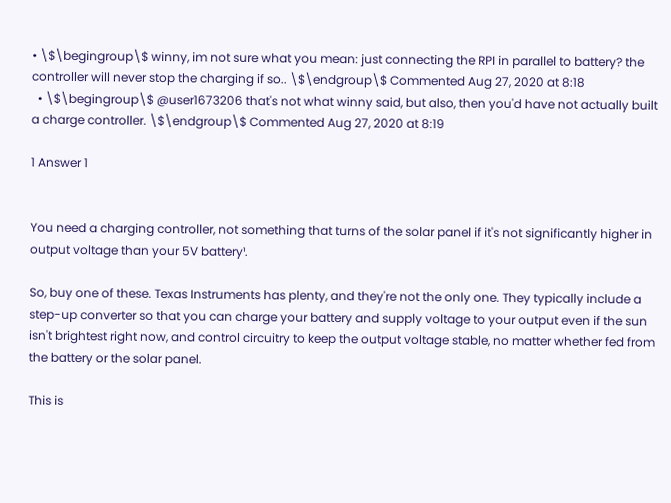• \$\begingroup\$ winny, im not sure what you mean: just connecting the RPI in parallel to battery? the controller will never stop the charging if so.. \$\endgroup\$ Commented Aug 27, 2020 at 8:18
  • \$\begingroup\$ @user1673206 that's not what winny said, but also, then you'd have not actually built a charge controller. \$\endgroup\$ Commented Aug 27, 2020 at 8:19

1 Answer 1


You need a charging controller, not something that turns of the solar panel if it's not significantly higher in output voltage than your 5V battery¹.

So, buy one of these. Texas Instruments has plenty, and they're not the only one. They typically include a step-up converter so that you can charge your battery and supply voltage to your output even if the sun isn't brightest right now, and control circuitry to keep the output voltage stable, no matter whether fed from the battery or the solar panel.

This is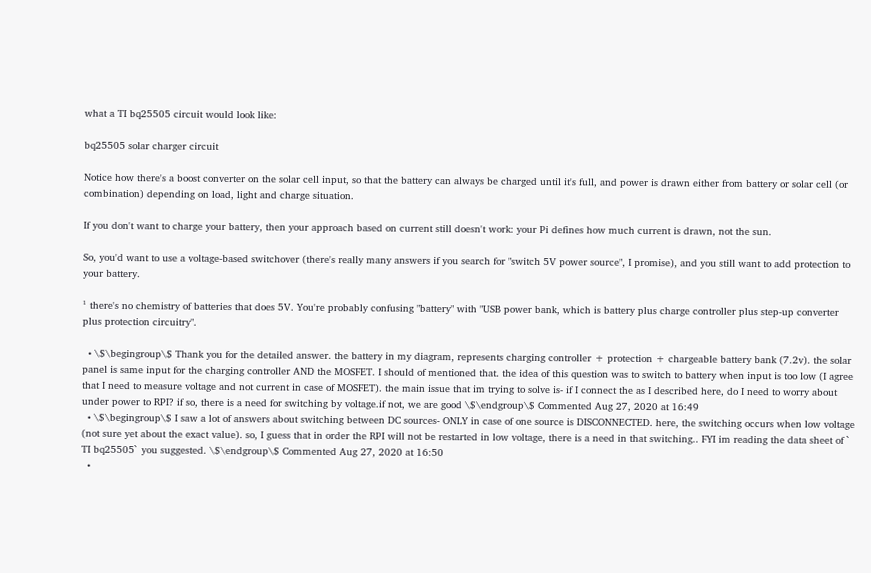what a TI bq25505 circuit would look like:

bq25505 solar charger circuit

Notice how there's a boost converter on the solar cell input, so that the battery can always be charged until it's full, and power is drawn either from battery or solar cell (or combination) depending on load, light and charge situation.

If you don't want to charge your battery, then your approach based on current still doesn't work: your Pi defines how much current is drawn, not the sun.

So, you'd want to use a voltage-based switchover (there's really many answers if you search for "switch 5V power source", I promise), and you still want to add protection to your battery.

¹ there's no chemistry of batteries that does 5V. You're probably confusing "battery" with "USB power bank, which is battery plus charge controller plus step-up converter plus protection circuitry".

  • \$\begingroup\$ Thank you for the detailed answer. the battery in my diagram, represents charging controller + protection + chargeable battery bank (7.2v). the solar panel is same input for the charging controller AND the MOSFET. I should of mentioned that. the idea of this question was to switch to battery when input is too low (I agree that I need to measure voltage and not current in case of MOSFET). the main issue that im trying to solve is- if I connect the as I described here, do I need to worry about under power to RPI? if so, there is a need for switching by voltage.if not, we are good \$\endgroup\$ Commented Aug 27, 2020 at 16:49
  • \$\begingroup\$ I saw a lot of answers about switching between DC sources- ONLY in case of one source is DISCONNECTED. here, the switching occurs when low voltage (not sure yet about the exact value). so, I guess that in order the RPI will not be restarted in low voltage, there is a need in that switching.. FYI im reading the data sheet of ` TI bq25505` you suggested. \$\endgroup\$ Commented Aug 27, 2020 at 16:50
  •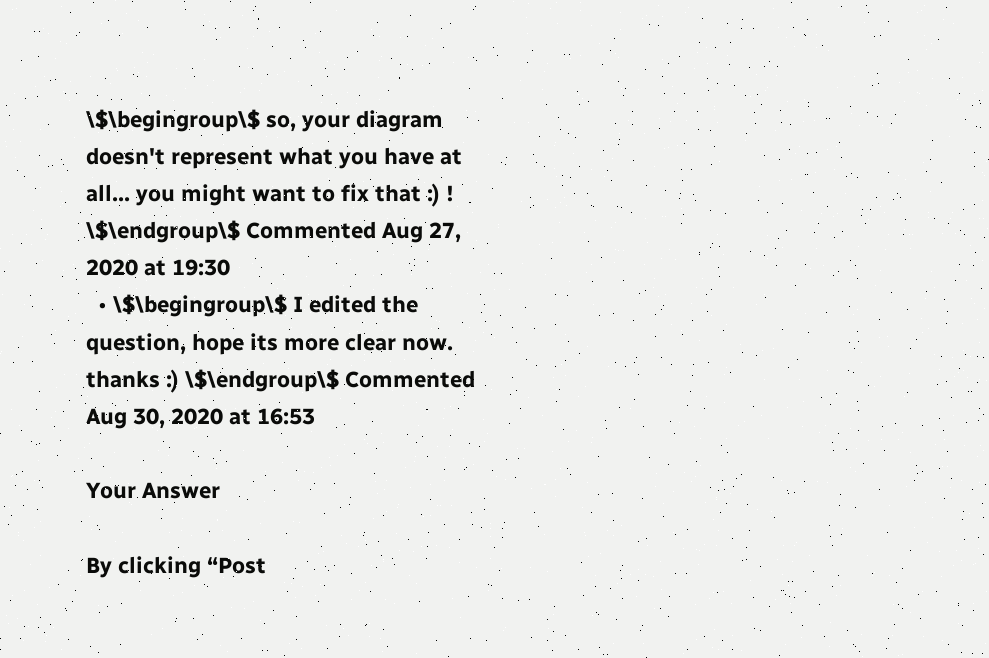\$\begingroup\$ so, your diagram doesn't represent what you have at all... you might want to fix that :) ! \$\endgroup\$ Commented Aug 27, 2020 at 19:30
  • \$\begingroup\$ I edited the question, hope its more clear now. thanks :) \$\endgroup\$ Commented Aug 30, 2020 at 16:53

Your Answer

By clicking “Post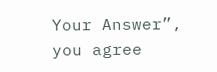Your Answer”, you agree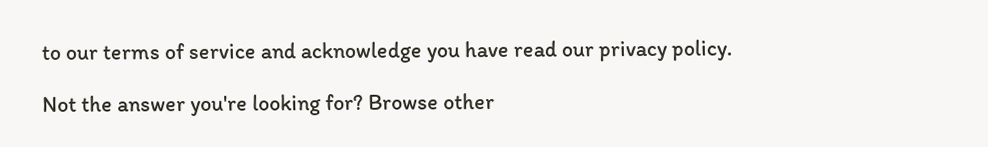to our terms of service and acknowledge you have read our privacy policy.

Not the answer you're looking for? Browse other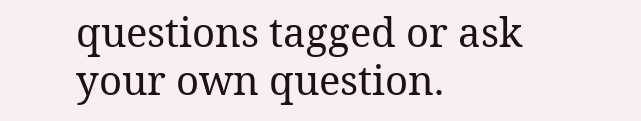questions tagged or ask your own question.